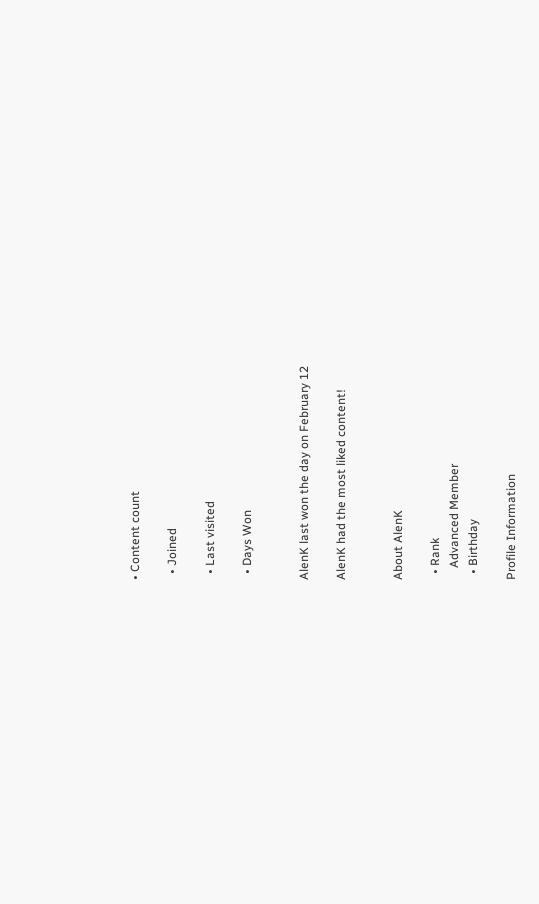• Content count

  • Joined

  • Last visited

  • Days Won


AlenK last won the day on February 12

AlenK had the most liked content!


About AlenK

  • Rank
    Advanced Member
  • Birthday

Profile Information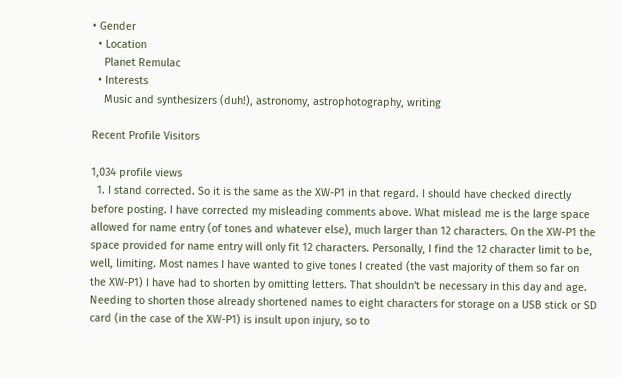• Gender
  • Location
    Planet Remulac
  • Interests
    Music and synthesizers (duh!), astronomy, astrophotography, writing

Recent Profile Visitors

1,034 profile views
  1. I stand corrected. So it is the same as the XW-P1 in that regard. I should have checked directly before posting. I have corrected my misleading comments above. What mislead me is the large space allowed for name entry (of tones and whatever else), much larger than 12 characters. On the XW-P1 the space provided for name entry will only fit 12 characters. Personally, I find the 12 character limit to be, well, limiting. Most names I have wanted to give tones I created (the vast majority of them so far on the XW-P1) I have had to shorten by omitting letters. That shouldn't be necessary in this day and age. Needing to shorten those already shortened names to eight characters for storage on a USB stick or SD card (in the case of the XW-P1) is insult upon injury, so to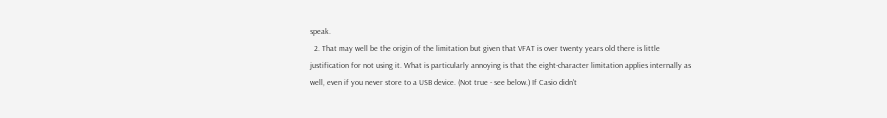speak.
  2. That may well be the origin of the limitation but given that VFAT is over twenty years old there is little justification for not using it. What is particularly annoying is that the eight-character limitation applies internally as well, even if you never store to a USB device. (Not true - see below.) If Casio didn't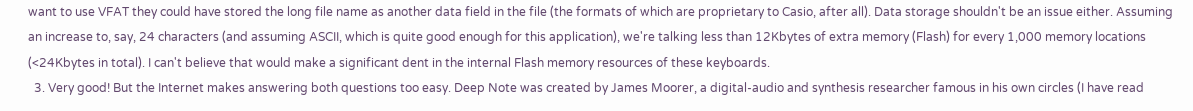want to use VFAT they could have stored the long file name as another data field in the file (the formats of which are proprietary to Casio, after all). Data storage shouldn't be an issue either. Assuming an increase to, say, 24 characters (and assuming ASCII, which is quite good enough for this application), we're talking less than 12Kbytes of extra memory (Flash) for every 1,000 memory locations (<24Kbytes in total). I can't believe that would make a significant dent in the internal Flash memory resources of these keyboards.
  3. Very good! But the Internet makes answering both questions too easy. Deep Note was created by James Moorer, a digital-audio and synthesis researcher famous in his own circles (I have read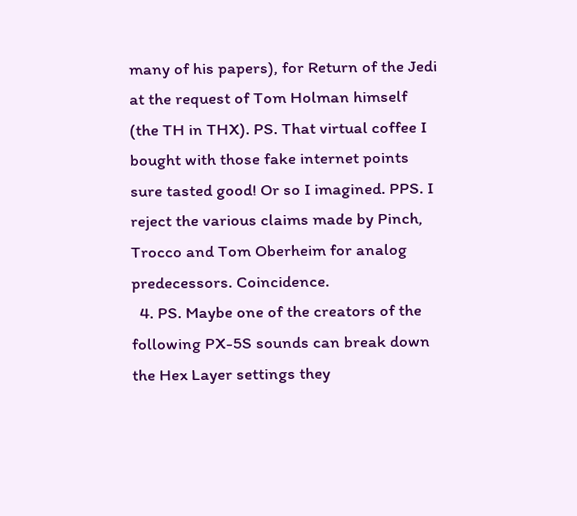many of his papers), for Return of the Jedi at the request of Tom Holman himself (the TH in THX). PS. That virtual coffee I bought with those fake internet points sure tasted good! Or so I imagined. PPS. I reject the various claims made by Pinch, Trocco and Tom Oberheim for analog predecessors. Coincidence.
  4. PS. Maybe one of the creators of the following PX-5S sounds can break down the Hex Layer settings they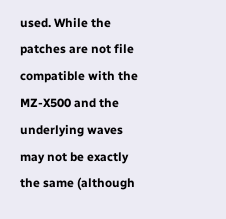used. While the patches are not file compatible with the MZ-X500 and the underlying waves may not be exactly the same (although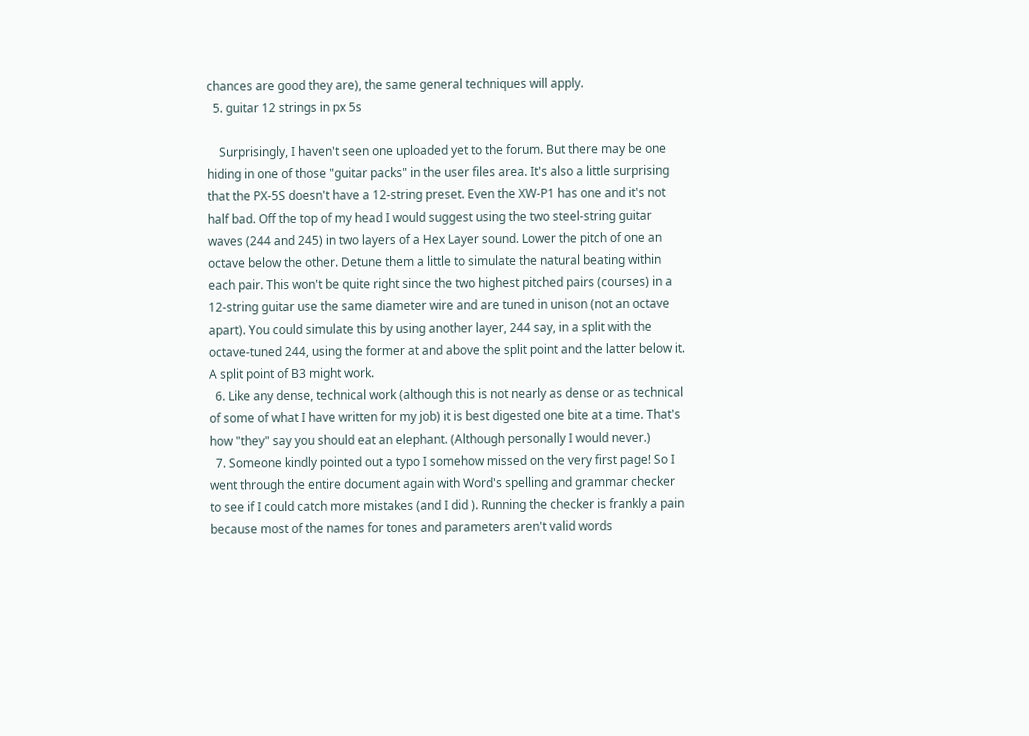chances are good they are), the same general techniques will apply.
  5. guitar 12 strings in px 5s

    Surprisingly, I haven't seen one uploaded yet to the forum. But there may be one hiding in one of those "guitar packs" in the user files area. It's also a little surprising that the PX-5S doesn't have a 12-string preset. Even the XW-P1 has one and it's not half bad. Off the top of my head I would suggest using the two steel-string guitar waves (244 and 245) in two layers of a Hex Layer sound. Lower the pitch of one an octave below the other. Detune them a little to simulate the natural beating within each pair. This won't be quite right since the two highest pitched pairs (courses) in a 12-string guitar use the same diameter wire and are tuned in unison (not an octave apart). You could simulate this by using another layer, 244 say, in a split with the octave-tuned 244, using the former at and above the split point and the latter below it. A split point of B3 might work.
  6. Like any dense, technical work (although this is not nearly as dense or as technical of some of what I have written for my job) it is best digested one bite at a time. That's how "they" say you should eat an elephant. (Although personally I would never.)
  7. Someone kindly pointed out a typo I somehow missed on the very first page! So I went through the entire document again with Word's spelling and grammar checker to see if I could catch more mistakes (and I did ). Running the checker is frankly a pain because most of the names for tones and parameters aren't valid words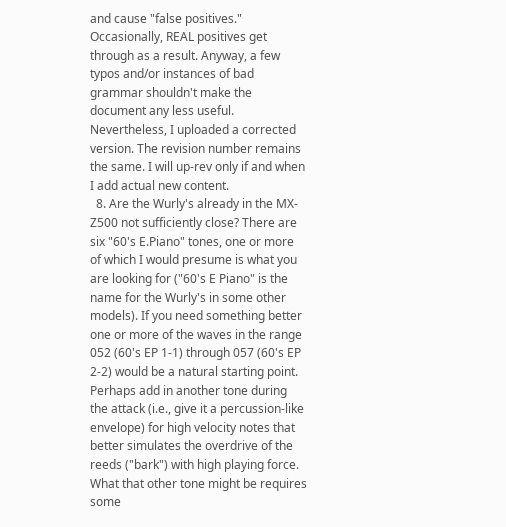and cause "false positives." Occasionally, REAL positives get through as a result. Anyway, a few typos and/or instances of bad grammar shouldn't make the document any less useful. Nevertheless, I uploaded a corrected version. The revision number remains the same. I will up-rev only if and when I add actual new content.
  8. Are the Wurly's already in the MX-Z500 not sufficiently close? There are six "60's E.Piano" tones, one or more of which I would presume is what you are looking for ("60's E Piano" is the name for the Wurly's in some other models). If you need something better one or more of the waves in the range 052 (60's EP 1-1) through 057 (60's EP 2-2) would be a natural starting point. Perhaps add in another tone during the attack (i.e., give it a percussion-like envelope) for high velocity notes that better simulates the overdrive of the reeds ("bark") with high playing force. What that other tone might be requires some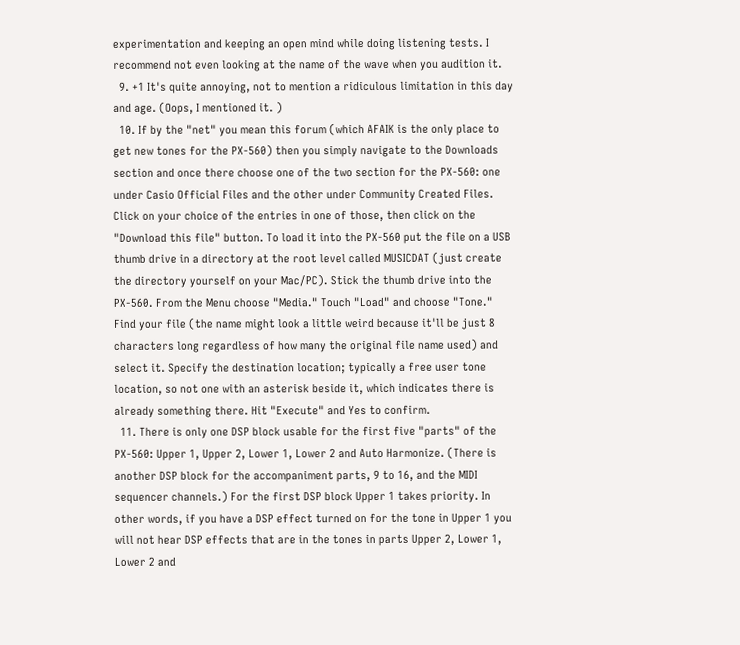experimentation and keeping an open mind while doing listening tests. I recommend not even looking at the name of the wave when you audition it.
  9. +1 It's quite annoying, not to mention a ridiculous limitation in this day and age. (Oops, I mentioned it. )
  10. If by the "net" you mean this forum (which AFAIK is the only place to get new tones for the PX-560) then you simply navigate to the Downloads section and once there choose one of the two section for the PX-560: one under Casio Official Files and the other under Community Created Files. Click on your choice of the entries in one of those, then click on the "Download this file" button. To load it into the PX-560 put the file on a USB thumb drive in a directory at the root level called MUSICDAT (just create the directory yourself on your Mac/PC). Stick the thumb drive into the PX-560. From the Menu choose "Media." Touch "Load" and choose "Tone." Find your file (the name might look a little weird because it'll be just 8 characters long regardless of how many the original file name used) and select it. Specify the destination location; typically a free user tone location, so not one with an asterisk beside it, which indicates there is already something there. Hit "Execute" and Yes to confirm.
  11. There is only one DSP block usable for the first five "parts" of the PX-560: Upper 1, Upper 2, Lower 1, Lower 2 and Auto Harmonize. (There is another DSP block for the accompaniment parts, 9 to 16, and the MIDI sequencer channels.) For the first DSP block Upper 1 takes priority. In other words, if you have a DSP effect turned on for the tone in Upper 1 you will not hear DSP effects that are in the tones in parts Upper 2, Lower 1, Lower 2 and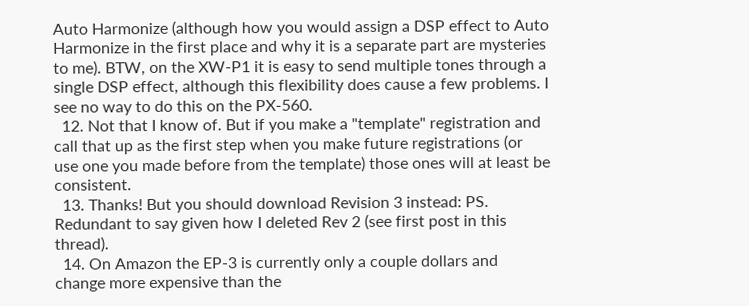Auto Harmonize (although how you would assign a DSP effect to Auto Harmonize in the first place and why it is a separate part are mysteries to me). BTW, on the XW-P1 it is easy to send multiple tones through a single DSP effect, although this flexibility does cause a few problems. I see no way to do this on the PX-560.
  12. Not that I know of. But if you make a "template" registration and call that up as the first step when you make future registrations (or use one you made before from the template) those ones will at least be consistent.
  13. Thanks! But you should download Revision 3 instead: PS. Redundant to say given how I deleted Rev 2 (see first post in this thread).
  14. On Amazon the EP-3 is currently only a couple dollars and change more expensive than the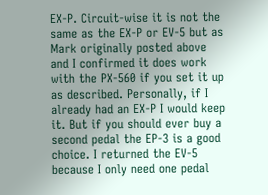EX-P. Circuit-wise it is not the same as the EX-P or EV-5 but as Mark originally posted above and I confirmed it does work with the PX-560 if you set it up as described. Personally, if I already had an EX-P I would keep it. But if you should ever buy a second pedal the EP-3 is a good choice. I returned the EV-5 because I only need one pedal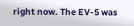right now. The EV-5 was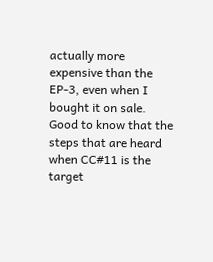actually more expensive than the EP-3, even when I bought it on sale. Good to know that the steps that are heard when CC#11 is the target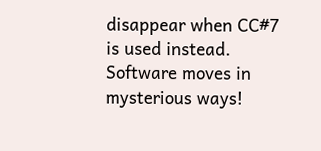disappear when CC#7 is used instead. Software moves in mysterious ways!